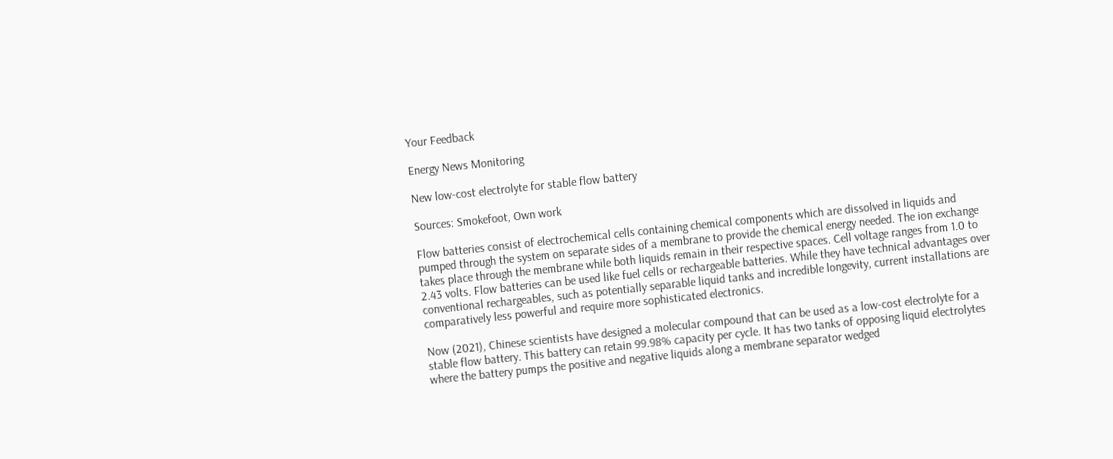Your Feedback

Energy News Monitoring

New low-cost electrolyte for stable flow battery

Sources: Smokefoot, Own work

Flow batteries consist of electrochemical cells containing chemical components which are dissolved in liquids and pumped through the system on separate sides of a membrane to provide the chemical energy needed. The ion exchange takes place through the membrane while both liquids remain in their respective spaces. Cell voltage ranges from 1.0 to 2.43 volts. Flow batteries can be used like fuel cells or rechargeable batteries. While they have technical advantages over conventional rechargeables, such as potentially separable liquid tanks and incredible longevity, current installations are comparatively less powerful and require more sophisticated electronics.

Now (2021), Chinese scientists have designed a molecular compound that can be used as a low-cost electrolyte for a stable flow battery. This battery can retain 99.98% capacity per cycle. It has two tanks of opposing liquid electrolytes where the battery pumps the positive and negative liquids along a membrane separator wedged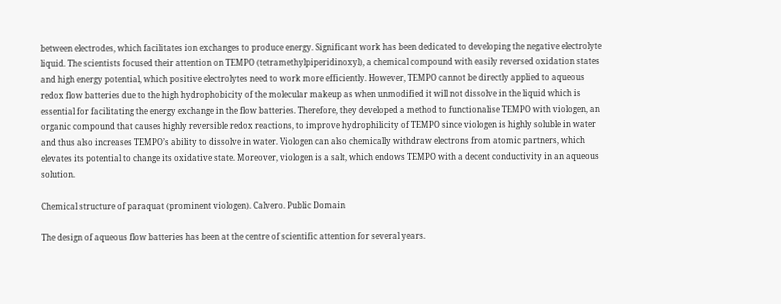between electrodes, which facilitates ion exchanges to produce energy. Significant work has been dedicated to developing the negative electrolyte liquid. The scientists focused their attention on TEMPO (tetramethylpiperidinoxyl), a chemical compound with easily reversed oxidation states and high energy potential, which positive electrolytes need to work more efficiently. However, TEMPO cannot be directly applied to aqueous redox flow batteries due to the high hydrophobicity of the molecular makeup as when unmodified it will not dissolve in the liquid which is essential for facilitating the energy exchange in the flow batteries. Therefore, they developed a method to functionalise TEMPO with viologen, an organic compound that causes highly reversible redox reactions, to improve hydrophilicity of TEMPO since viologen is highly soluble in water and thus also increases TEMPO’s ability to dissolve in water. Viologen can also chemically withdraw electrons from atomic partners, which elevates its potential to change its oxidative state. Moreover, viologen is a salt, which endows TEMPO with a decent conductivity in an aqueous solution.

Chemical structure of paraquat (prominent viologen). Calvero. Public Domain

The design of aqueous flow batteries has been at the centre of scientific attention for several years.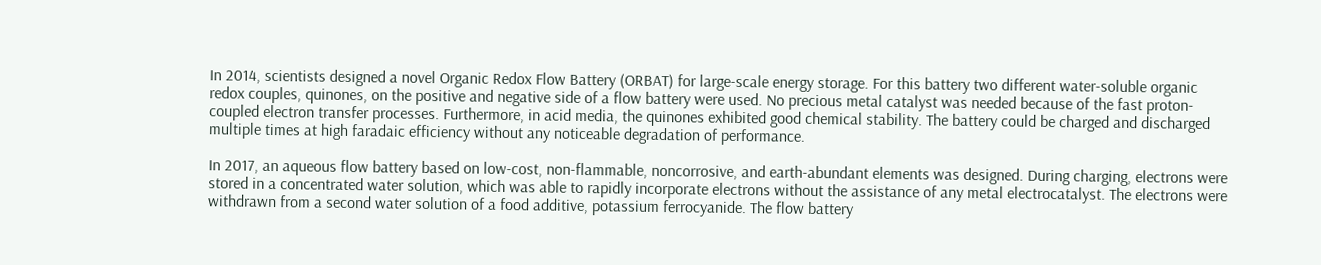In 2014, scientists designed a novel Organic Redox Flow Battery (ORBAT) for large-scale energy storage. For this battery two different water-soluble organic redox couples, quinones, on the positive and negative side of a flow battery were used. No precious metal catalyst was needed because of the fast proton-coupled electron transfer processes. Furthermore, in acid media, the quinones exhibited good chemical stability. The battery could be charged and discharged multiple times at high faradaic efficiency without any noticeable degradation of performance.

In 2017, an aqueous flow battery based on low-cost, non-flammable, noncorrosive, and earth-abundant elements was designed. During charging, electrons were stored in a concentrated water solution, which was able to rapidly incorporate electrons without the assistance of any metal electrocatalyst. The electrons were withdrawn from a second water solution of a food additive, potassium ferrocyanide. The flow battery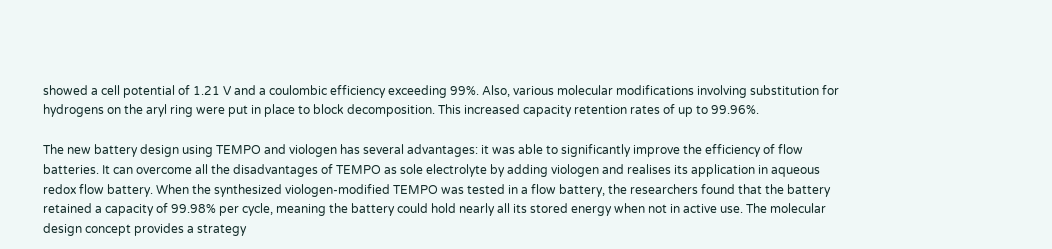showed a cell potential of 1.21 V and a coulombic efficiency exceeding 99%. Also, various molecular modifications involving substitution for hydrogens on the aryl ring were put in place to block decomposition. This increased capacity retention rates of up to 99.96%.

The new battery design using TEMPO and viologen has several advantages: it was able to significantly improve the efficiency of flow batteries. It can overcome all the disadvantages of TEMPO as sole electrolyte by adding viologen and realises its application in aqueous redox flow battery. When the synthesized viologen-modified TEMPO was tested in a flow battery, the researchers found that the battery retained a capacity of 99.98% per cycle, meaning the battery could hold nearly all its stored energy when not in active use. The molecular design concept provides a strategy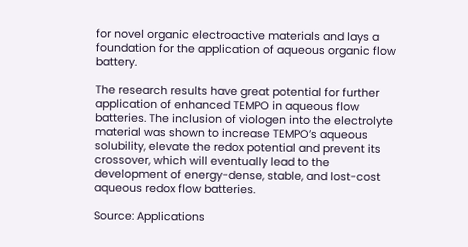for novel organic electroactive materials and lays a foundation for the application of aqueous organic flow battery.

The research results have great potential for further application of enhanced TEMPO in aqueous flow batteries. The inclusion of viologen into the electrolyte material was shown to increase TEMPO’s aqueous solubility, elevate the redox potential and prevent its crossover, which will eventually lead to the development of energy-dense, stable, and lost-cost aqueous redox flow batteries.

Source: Applications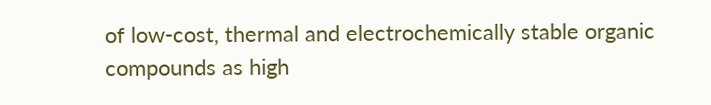of low-cost, thermal and electrochemically stable organic compounds as high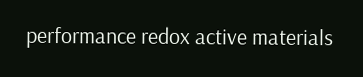performance redox active materials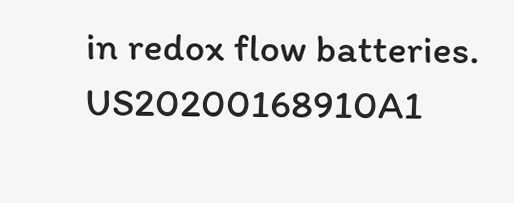in redox flow batteries. US20200168910A1